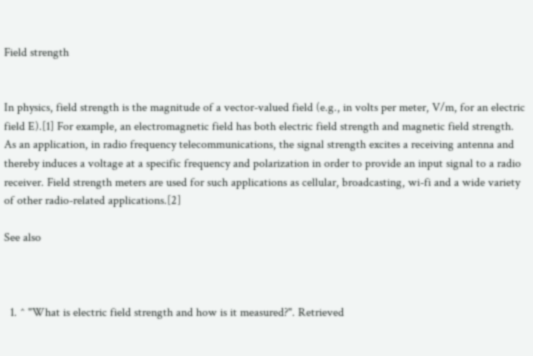Field strength


In physics, field strength is the magnitude of a vector-valued field (e.g., in volts per meter, V/m, for an electric field E).[1] For example, an electromagnetic field has both electric field strength and magnetic field strength. As an application, in radio frequency telecommunications, the signal strength excites a receiving antenna and thereby induces a voltage at a specific frequency and polarization in order to provide an input signal to a radio receiver. Field strength meters are used for such applications as cellular, broadcasting, wi-fi and a wide variety of other radio-related applications.[2]

See also



  1. ^ "What is electric field strength and how is it measured?". Retrieved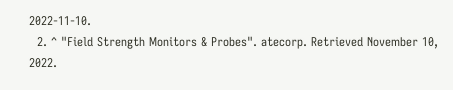2022-11-10.
  2. ^ "Field Strength Monitors & Probes". atecorp. Retrieved November 10, 2022.